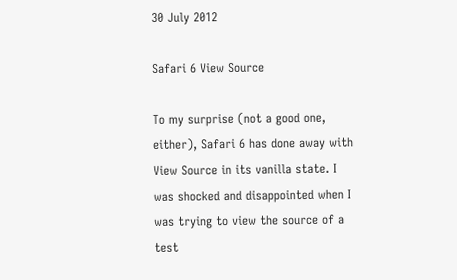30 July 2012

Safari 6 View Source

To my surprise (not a good one, either), Safari 6 has done away with View Source in its vanilla state. I was shocked and disappointed when I was trying to view the source of a test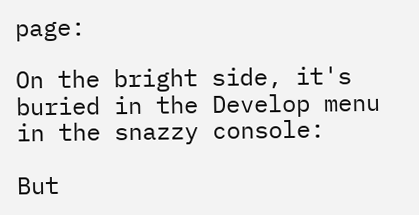page:

On the bright side, it's buried in the Develop menu in the snazzy console:

But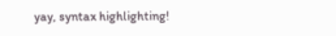yay, syntax highlighting!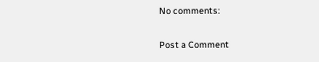No comments:

Post a Comment